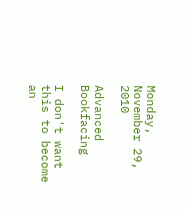Monday, November 29, 2010

Advanced Bookfacing

I don't want this to become an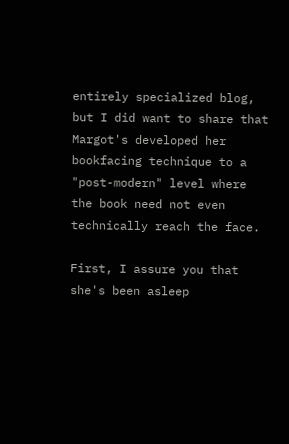entirely specialized blog, but I did want to share that Margot's developed her bookfacing technique to a "post-modern" level where the book need not even technically reach the face.

First, I assure you that she's been asleep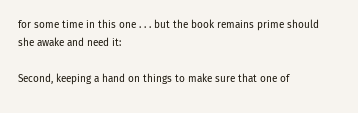for some time in this one . . . but the book remains prime should she awake and need it:

Second, keeping a hand on things to make sure that one of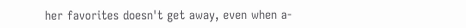her favorites doesn't get away, even when a-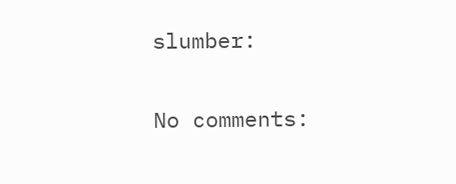slumber:

No comments: